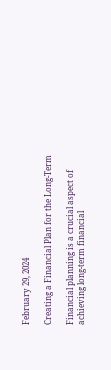February 29, 2024

Creating a Financial Plan for the Long-Term

Financial planning is a crucial aspect of achieving long-term financial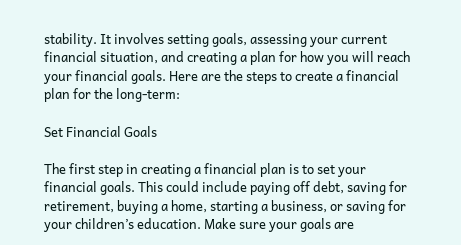stability. It involves setting goals, assessing your current financial situation, and creating a plan for how you will reach your financial goals. Here are the steps to create a financial plan for the long-term:

Set Financial Goals

The first step in creating a financial plan is to set your financial goals. This could include paying off debt, saving for retirement, buying a home, starting a business, or saving for your children’s education. Make sure your goals are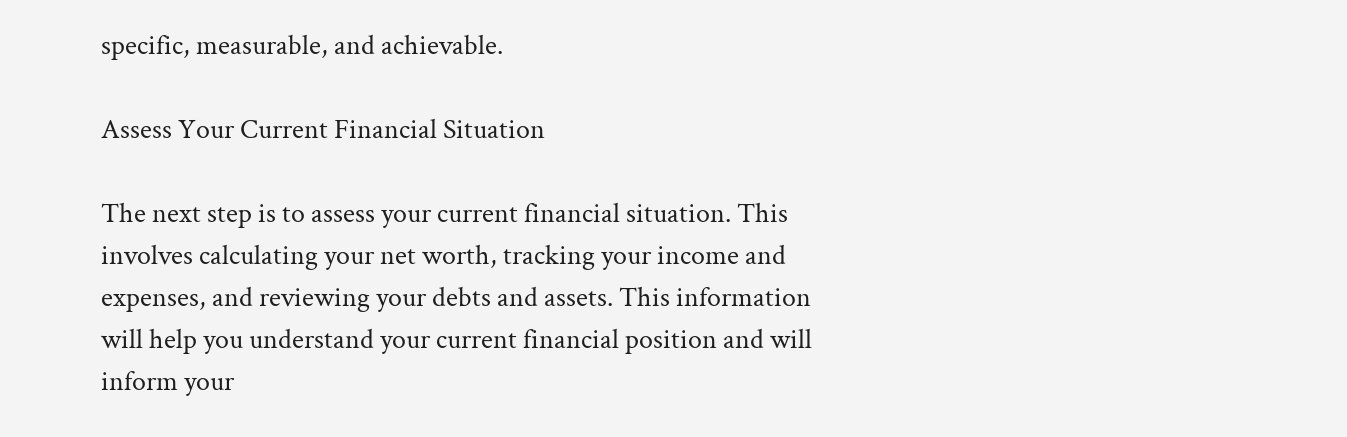specific, measurable, and achievable.

Assess Your Current Financial Situation

The next step is to assess your current financial situation. This involves calculating your net worth, tracking your income and expenses, and reviewing your debts and assets. This information will help you understand your current financial position and will inform your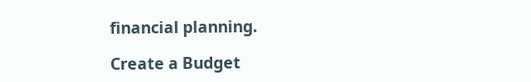financial planning.

Create a Budget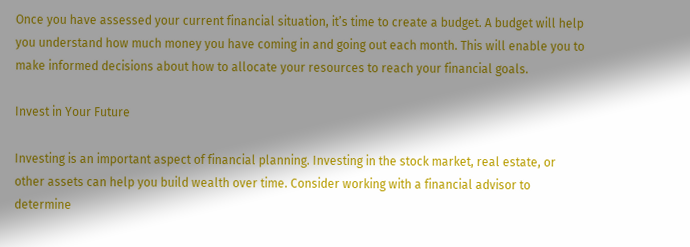Once you have assessed your current financial situation, it’s time to create a budget. A budget will help you understand how much money you have coming in and going out each month. This will enable you to make informed decisions about how to allocate your resources to reach your financial goals.

Invest in Your Future

Investing is an important aspect of financial planning. Investing in the stock market, real estate, or other assets can help you build wealth over time. Consider working with a financial advisor to determine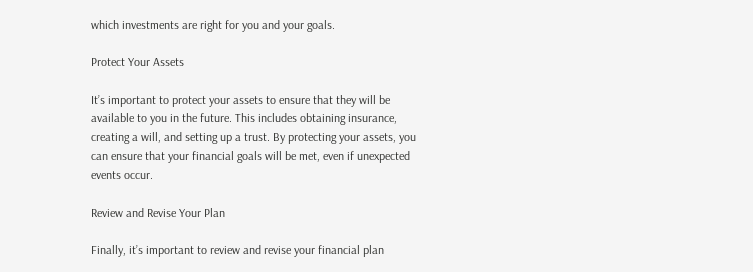which investments are right for you and your goals.

Protect Your Assets

It’s important to protect your assets to ensure that they will be available to you in the future. This includes obtaining insurance, creating a will, and setting up a trust. By protecting your assets, you can ensure that your financial goals will be met, even if unexpected events occur.

Review and Revise Your Plan

Finally, it’s important to review and revise your financial plan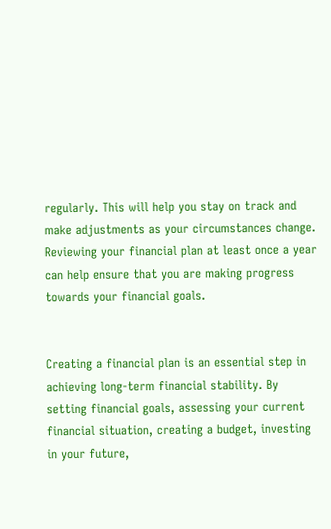regularly. This will help you stay on track and make adjustments as your circumstances change. Reviewing your financial plan at least once a year can help ensure that you are making progress towards your financial goals.


Creating a financial plan is an essential step in achieving long-term financial stability. By setting financial goals, assessing your current financial situation, creating a budget, investing in your future,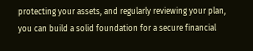protecting your assets, and regularly reviewing your plan, you can build a solid foundation for a secure financial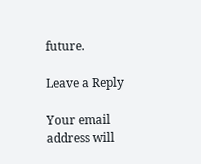future.

Leave a Reply

Your email address will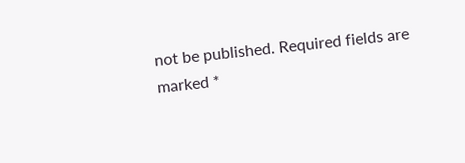not be published. Required fields are marked *